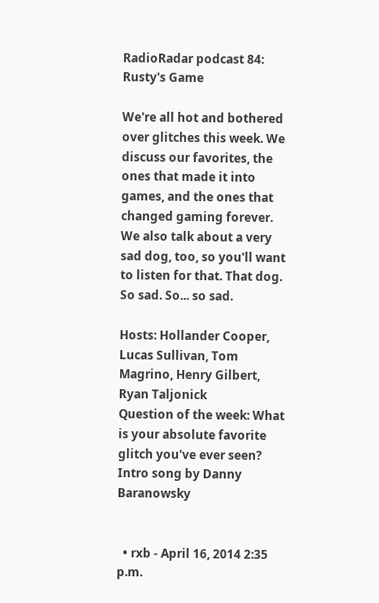RadioRadar podcast 84: Rusty's Game

We're all hot and bothered over glitches this week. We discuss our favorites, the ones that made it into games, and the ones that changed gaming forever. We also talk about a very sad dog, too, so you'll want to listen for that. That dog. So sad. So... so sad.

Hosts: Hollander Cooper, Lucas Sullivan, Tom Magrino, Henry Gilbert, Ryan Taljonick
Question of the week: What is your absolute favorite glitch you've ever seen?
Intro song by Danny Baranowsky


  • rxb - April 16, 2014 2:35 p.m.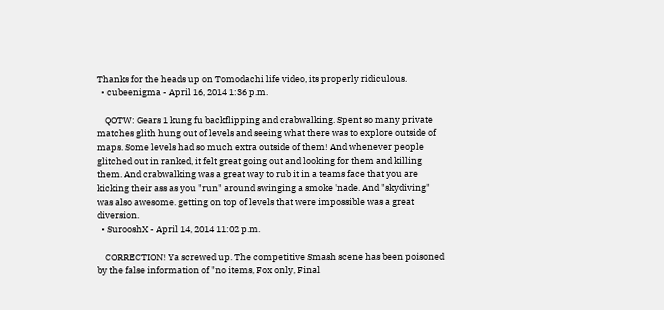Thanks for the heads up on Tomodachi life video, its properly ridiculous.
  • cubeenigma - April 16, 2014 1:36 p.m.

    QOTW: Gears 1 kung fu backflipping and crabwalking. Spent so many private matches glith hung out of levels and seeing what there was to explore outside of maps. Some levels had so much extra outside of them! And whenever people glitched out in ranked, it felt great going out and looking for them and killing them. And crabwalking was a great way to rub it in a teams face that you are kicking their ass as you "run" around swinging a smoke 'nade. And "skydiving" was also awesome. getting on top of levels that were impossible was a great diversion.
  • SurooshX - April 14, 2014 11:02 p.m.

    CORRECTION! Ya screwed up. The competitive Smash scene has been poisoned by the false information of "no items, Fox only, Final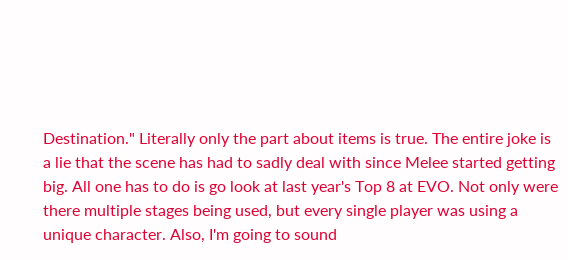Destination." Literally only the part about items is true. The entire joke is a lie that the scene has had to sadly deal with since Melee started getting big. All one has to do is go look at last year's Top 8 at EVO. Not only were there multiple stages being used, but every single player was using a unique character. Also, I'm going to sound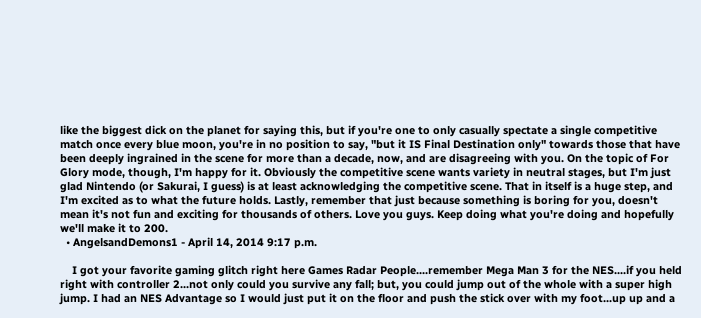like the biggest dick on the planet for saying this, but if you're one to only casually spectate a single competitive match once every blue moon, you're in no position to say, "but it IS Final Destination only" towards those that have been deeply ingrained in the scene for more than a decade, now, and are disagreeing with you. On the topic of For Glory mode, though, I'm happy for it. Obviously the competitive scene wants variety in neutral stages, but I'm just glad Nintendo (or Sakurai, I guess) is at least acknowledging the competitive scene. That in itself is a huge step, and I'm excited as to what the future holds. Lastly, remember that just because something is boring for you, doesn't mean it's not fun and exciting for thousands of others. Love you guys. Keep doing what you're doing and hopefully we'll make it to 200.
  • AngelsandDemons1 - April 14, 2014 9:17 p.m.

    I got your favorite gaming glitch right here Games Radar People....remember Mega Man 3 for the NES....if you held right with controller 2...not only could you survive any fall; but, you could jump out of the whole with a super high jump. I had an NES Advantage so I would just put it on the floor and push the stick over with my foot...up up and a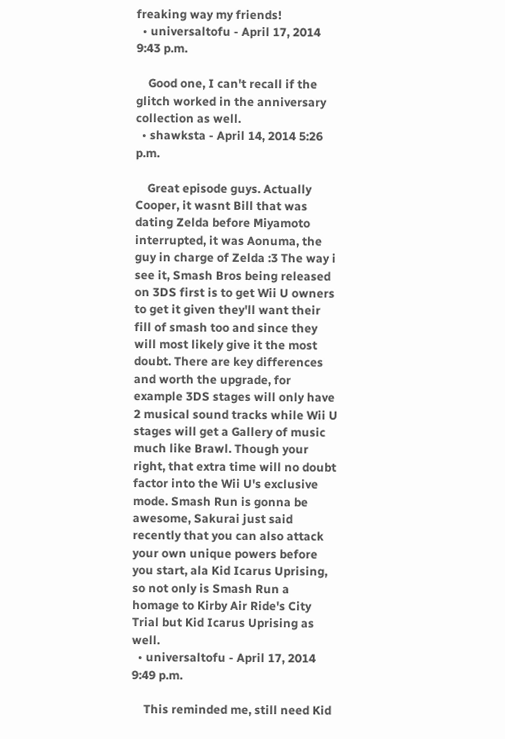freaking way my friends!
  • universaltofu - April 17, 2014 9:43 p.m.

    Good one, I can't recall if the glitch worked in the anniversary collection as well.
  • shawksta - April 14, 2014 5:26 p.m.

    Great episode guys. Actually Cooper, it wasnt Bill that was dating Zelda before Miyamoto interrupted, it was Aonuma, the guy in charge of Zelda :3 The way i see it, Smash Bros being released on 3DS first is to get Wii U owners to get it given they'll want their fill of smash too and since they will most likely give it the most doubt. There are key differences and worth the upgrade, for example 3DS stages will only have 2 musical sound tracks while Wii U stages will get a Gallery of music much like Brawl. Though your right, that extra time will no doubt factor into the Wii U's exclusive mode. Smash Run is gonna be awesome, Sakurai just said recently that you can also attack your own unique powers before you start, ala Kid Icarus Uprising, so not only is Smash Run a homage to Kirby Air Ride's City Trial but Kid Icarus Uprising as well.
  • universaltofu - April 17, 2014 9:49 p.m.

    This reminded me, still need Kid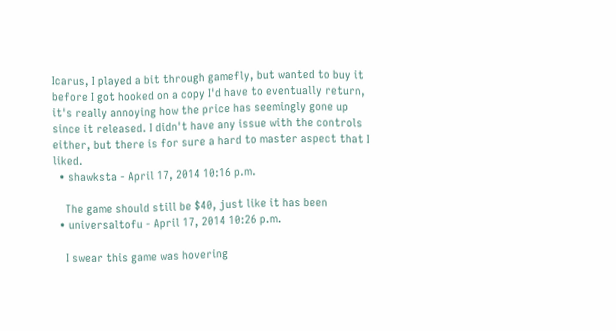Icarus, I played a bit through gamefly, but wanted to buy it before I got hooked on a copy I'd have to eventually return, it's really annoying how the price has seemingly gone up since it released. I didn't have any issue with the controls either, but there is for sure a hard to master aspect that I liked.
  • shawksta - April 17, 2014 10:16 p.m.

    The game should still be $40, just like it has been
  • universaltofu - April 17, 2014 10:26 p.m.

    I swear this game was hovering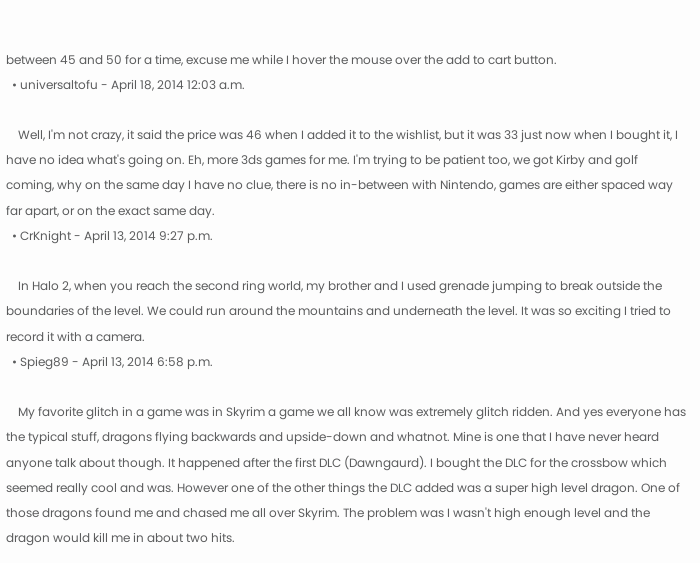between 45 and 50 for a time, excuse me while I hover the mouse over the add to cart button.
  • universaltofu - April 18, 2014 12:03 a.m.

    Well, I'm not crazy, it said the price was 46 when I added it to the wishlist, but it was 33 just now when I bought it, I have no idea what's going on. Eh, more 3ds games for me. I'm trying to be patient too, we got Kirby and golf coming, why on the same day I have no clue, there is no in-between with Nintendo, games are either spaced way far apart, or on the exact same day.
  • CrKnight - April 13, 2014 9:27 p.m.

    In Halo 2, when you reach the second ring world, my brother and I used grenade jumping to break outside the boundaries of the level. We could run around the mountains and underneath the level. It was so exciting I tried to record it with a camera.
  • Spieg89 - April 13, 2014 6:58 p.m.

    My favorite glitch in a game was in Skyrim a game we all know was extremely glitch ridden. And yes everyone has the typical stuff, dragons flying backwards and upside-down and whatnot. Mine is one that I have never heard anyone talk about though. It happened after the first DLC (Dawngaurd). I bought the DLC for the crossbow which seemed really cool and was. However one of the other things the DLC added was a super high level dragon. One of those dragons found me and chased me all over Skyrim. The problem was I wasn't high enough level and the dragon would kill me in about two hits.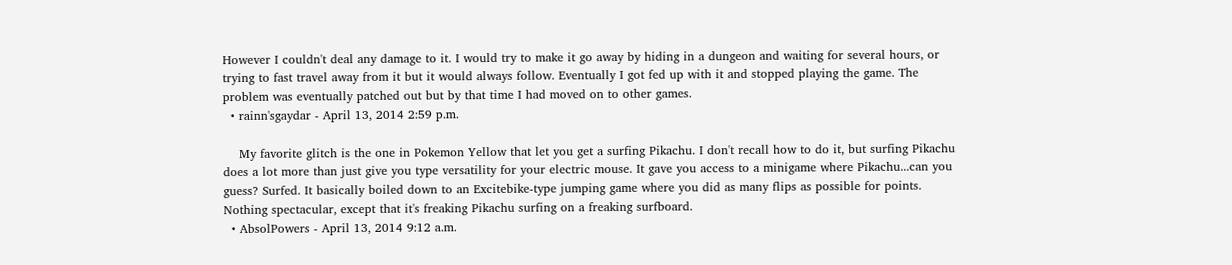However I couldn't deal any damage to it. I would try to make it go away by hiding in a dungeon and waiting for several hours, or trying to fast travel away from it but it would always follow. Eventually I got fed up with it and stopped playing the game. The problem was eventually patched out but by that time I had moved on to other games.
  • rainn'sgaydar - April 13, 2014 2:59 p.m.

    My favorite glitch is the one in Pokemon Yellow that let you get a surfing Pikachu. I don't recall how to do it, but surfing Pikachu does a lot more than just give you type versatility for your electric mouse. It gave you access to a minigame where Pikachu...can you guess? Surfed. It basically boiled down to an Excitebike-type jumping game where you did as many flips as possible for points. Nothing spectacular, except that it's freaking Pikachu surfing on a freaking surfboard.
  • AbsolPowers - April 13, 2014 9:12 a.m.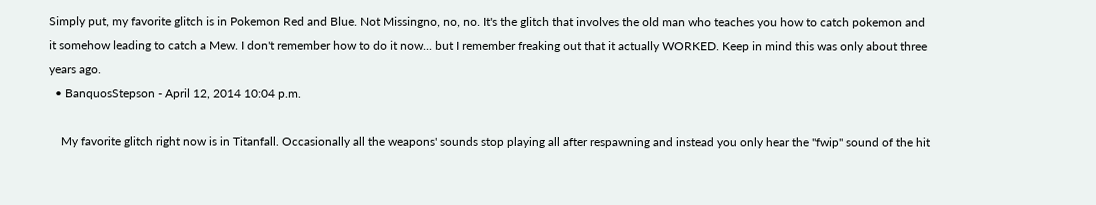Simply put, my favorite glitch is in Pokemon Red and Blue. Not Missingno, no, no. It's the glitch that involves the old man who teaches you how to catch pokemon and it somehow leading to catch a Mew. I don't remember how to do it now... but I remember freaking out that it actually WORKED. Keep in mind this was only about three years ago.
  • BanquosStepson - April 12, 2014 10:04 p.m.

    My favorite glitch right now is in Titanfall. Occasionally all the weapons' sounds stop playing all after respawning and instead you only hear the "fwip" sound of the hit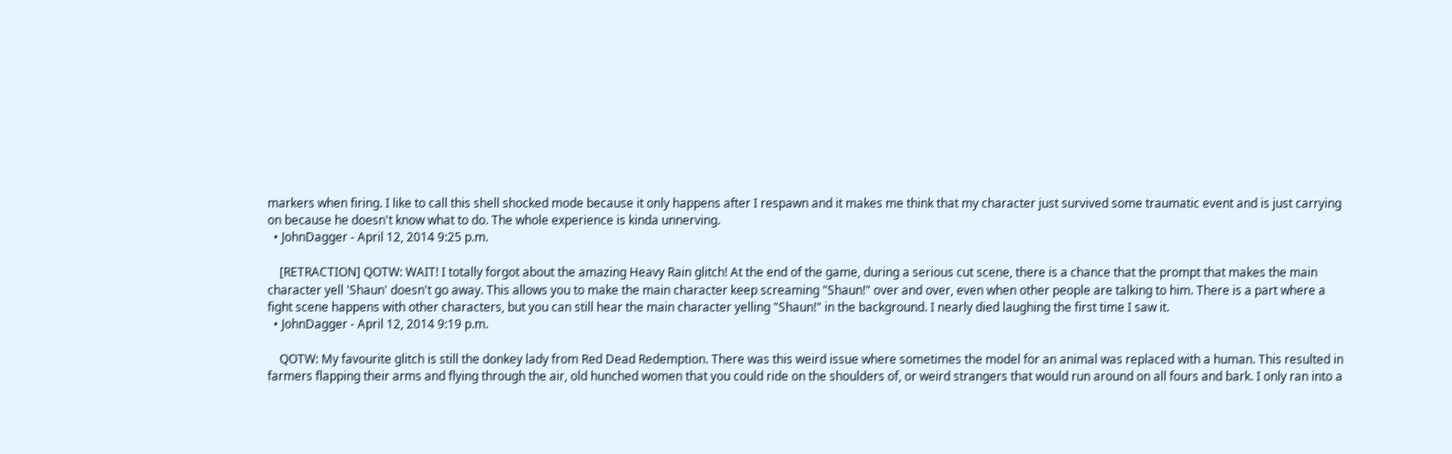markers when firing. I like to call this shell shocked mode because it only happens after I respawn and it makes me think that my character just survived some traumatic event and is just carrying on because he doesn't know what to do. The whole experience is kinda unnerving.
  • JohnDagger - April 12, 2014 9:25 p.m.

    [RETRACTION] QOTW: WAIT! I totally forgot about the amazing Heavy Rain glitch! At the end of the game, during a serious cut scene, there is a chance that the prompt that makes the main character yell 'Shaun' doesn't go away. This allows you to make the main character keep screaming "Shaun!" over and over, even when other people are talking to him. There is a part where a fight scene happens with other characters, but you can still hear the main character yelling "Shaun!" in the background. I nearly died laughing the first time I saw it.
  • JohnDagger - April 12, 2014 9:19 p.m.

    QOTW: My favourite glitch is still the donkey lady from Red Dead Redemption. There was this weird issue where sometimes the model for an animal was replaced with a human. This resulted in farmers flapping their arms and flying through the air, old hunched women that you could ride on the shoulders of, or weird strangers that would run around on all fours and bark. I only ran into a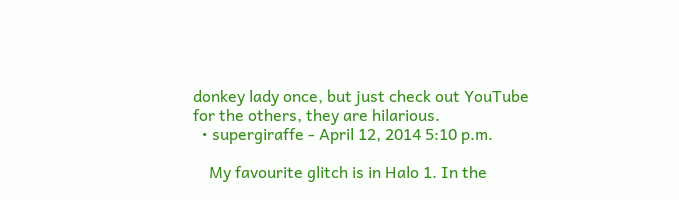donkey lady once, but just check out YouTube for the others, they are hilarious.
  • supergiraffe - April 12, 2014 5:10 p.m.

    My favourite glitch is in Halo 1. In the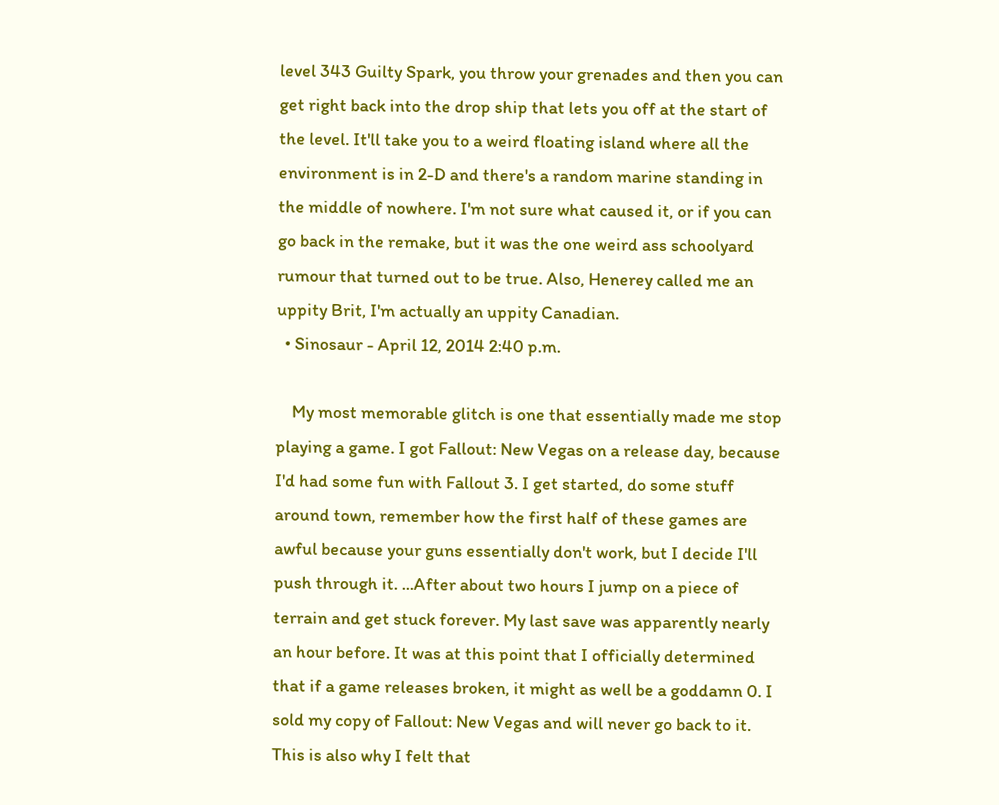level 343 Guilty Spark, you throw your grenades and then you can get right back into the drop ship that lets you off at the start of the level. It'll take you to a weird floating island where all the environment is in 2-D and there's a random marine standing in the middle of nowhere. I'm not sure what caused it, or if you can go back in the remake, but it was the one weird ass schoolyard rumour that turned out to be true. Also, Henerey called me an uppity Brit, I'm actually an uppity Canadian.
  • Sinosaur - April 12, 2014 2:40 p.m.

    My most memorable glitch is one that essentially made me stop playing a game. I got Fallout: New Vegas on a release day, because I'd had some fun with Fallout 3. I get started, do some stuff around town, remember how the first half of these games are awful because your guns essentially don't work, but I decide I'll push through it. ...After about two hours I jump on a piece of terrain and get stuck forever. My last save was apparently nearly an hour before. It was at this point that I officially determined that if a game releases broken, it might as well be a goddamn 0. I sold my copy of Fallout: New Vegas and will never go back to it. This is also why I felt that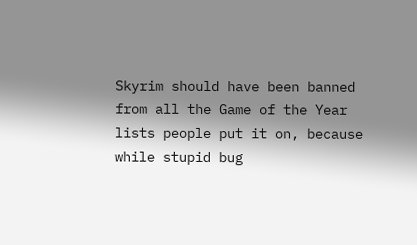Skyrim should have been banned from all the Game of the Year lists people put it on, because while stupid bug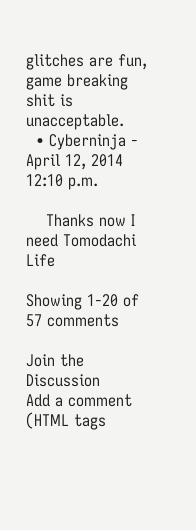glitches are fun, game breaking shit is unacceptable.
  • Cyberninja - April 12, 2014 12:10 p.m.

    Thanks now I need Tomodachi Life

Showing 1-20 of 57 comments

Join the Discussion
Add a comment (HTML tags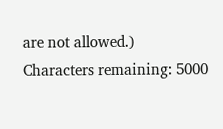are not allowed.)
Characters remaining: 5000